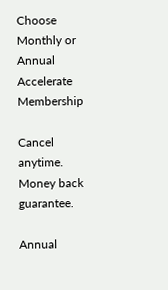Choose Monthly or Annual
Accelerate Membership

Cancel anytime. Money back guarantee.

Annual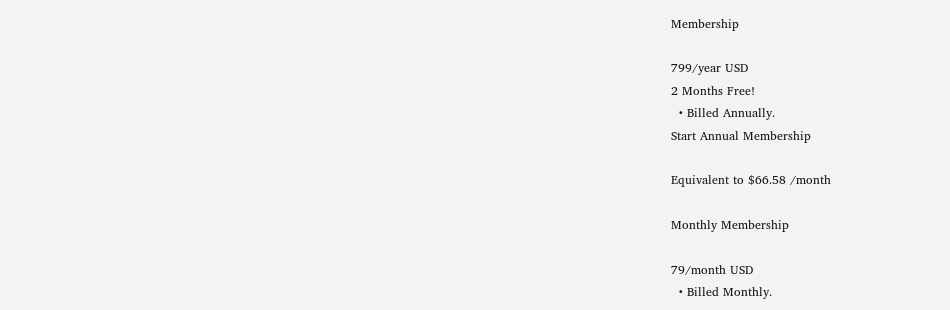Membership

799/year USD
2 Months Free!
  • Billed Annually.
Start Annual Membership

Equivalent to $66.58 /month

Monthly Membership

79/month USD
  • Billed Monthly.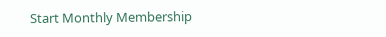Start Monthly Membership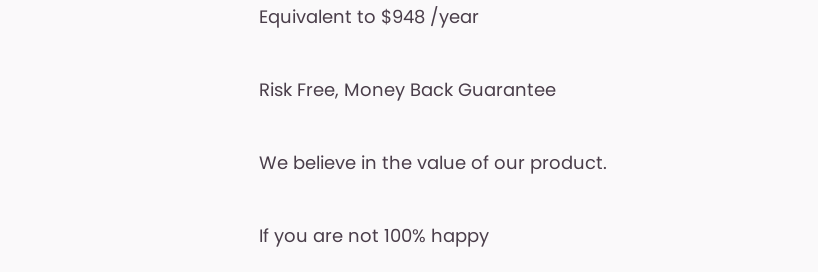Equivalent to $948 /year

Risk Free, Money Back Guarantee

We believe in the value of our product.

If you are not 100% happy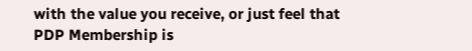with the value you receive, or just feel that PDP Membership is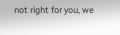not right for you, we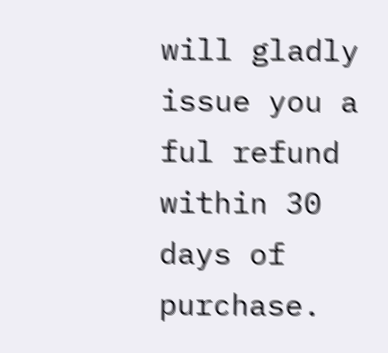will gladly issue you a ful refund within 30 days of purchase.